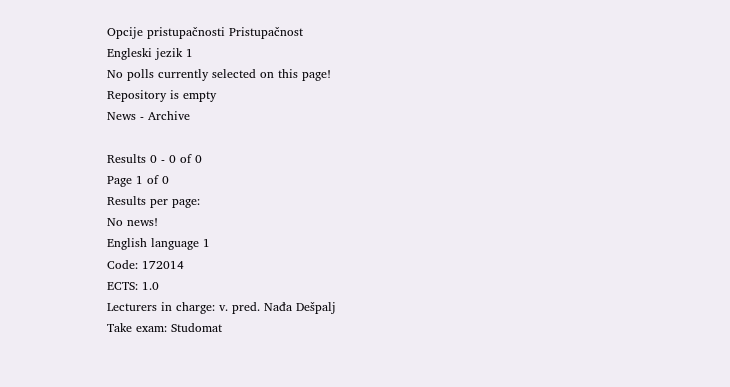Opcije pristupačnosti Pristupačnost
Engleski jezik 1
No polls currently selected on this page!
Repository is empty
News - Archive

Results 0 - 0 of 0
Page 1 of 0
Results per page:
No news!
English language 1
Code: 172014
ECTS: 1.0
Lecturers in charge: v. pred. Nađa Dešpalj
Take exam: Studomat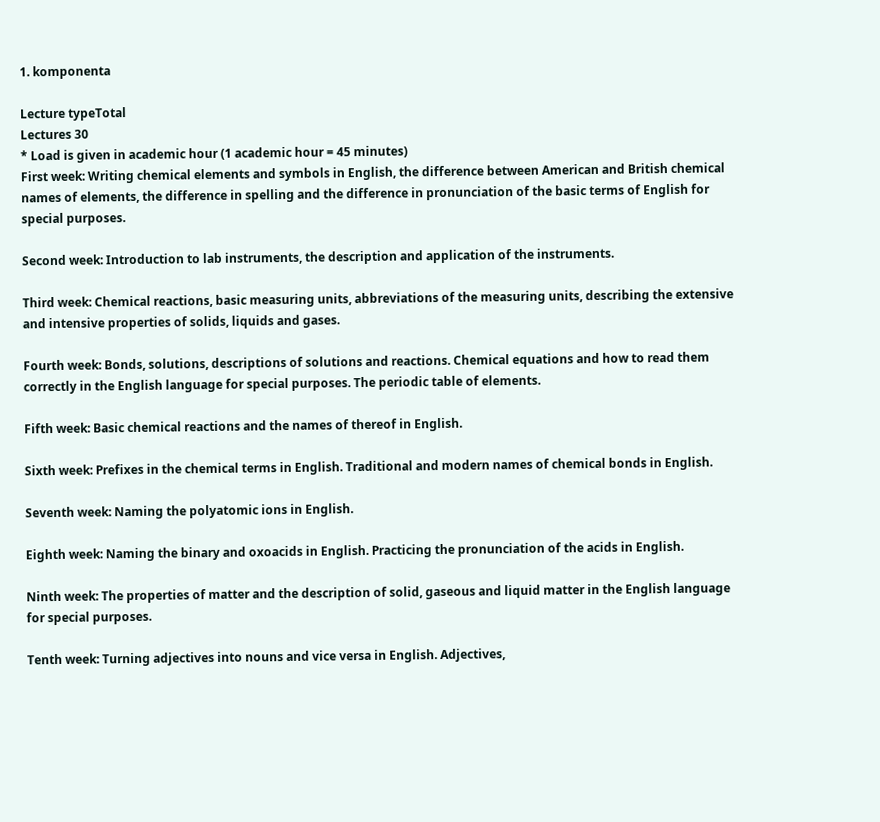1. komponenta

Lecture typeTotal
Lectures 30
* Load is given in academic hour (1 academic hour = 45 minutes)
First week: Writing chemical elements and symbols in English, the difference between American and British chemical names of elements, the difference in spelling and the difference in pronunciation of the basic terms of English for special purposes.

Second week: Introduction to lab instruments, the description and application of the instruments.

Third week: Chemical reactions, basic measuring units, abbreviations of the measuring units, describing the extensive and intensive properties of solids, liquids and gases.

Fourth week: Bonds, solutions, descriptions of solutions and reactions. Chemical equations and how to read them correctly in the English language for special purposes. The periodic table of elements.

Fifth week: Basic chemical reactions and the names of thereof in English.

Sixth week: Prefixes in the chemical terms in English. Traditional and modern names of chemical bonds in English.

Seventh week: Naming the polyatomic ions in English.

Eighth week: Naming the binary and oxoacids in English. Practicing the pronunciation of the acids in English.

Ninth week: The properties of matter and the description of solid, gaseous and liquid matter in the English language for special purposes.

Tenth week: Turning adjectives into nouns and vice versa in English. Adjectives,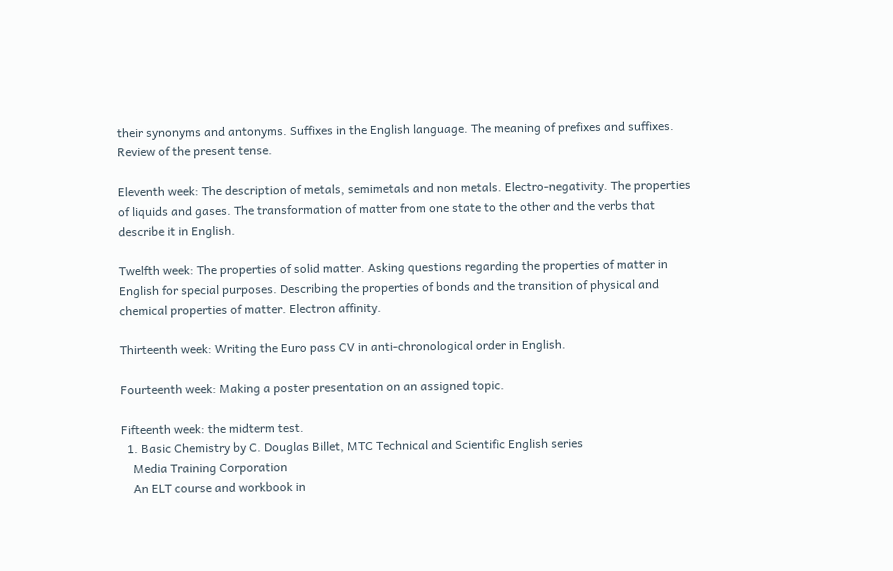their synonyms and antonyms. Suffixes in the English language. The meaning of prefixes and suffixes. Review of the present tense.

Eleventh week: The description of metals, semimetals and non metals. Electro-negativity. The properties of liquids and gases. The transformation of matter from one state to the other and the verbs that describe it in English.

Twelfth week: The properties of solid matter. Asking questions regarding the properties of matter in English for special purposes. Describing the properties of bonds and the transition of physical and chemical properties of matter. Electron affinity.

Thirteenth week: Writing the Euro pass CV in anti-chronological order in English.

Fourteenth week: Making a poster presentation on an assigned topic.

Fifteenth week: the midterm test.
  1. Basic Chemistry by C. Douglas Billet, MTC Technical and Scientific English series
    Media Training Corporation
    An ELT course and workbook in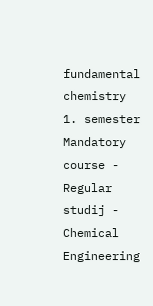fundamental chemistry
1. semester
Mandatory course - Regular studij - Chemical Engineering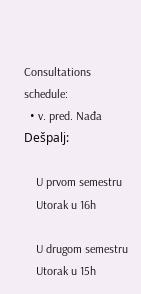Consultations schedule:
  • v. pred. Nađa Dešpalj:

    U prvom semestru
    Utorak u 16h

    U drugom semestru
    Utorak u 15h